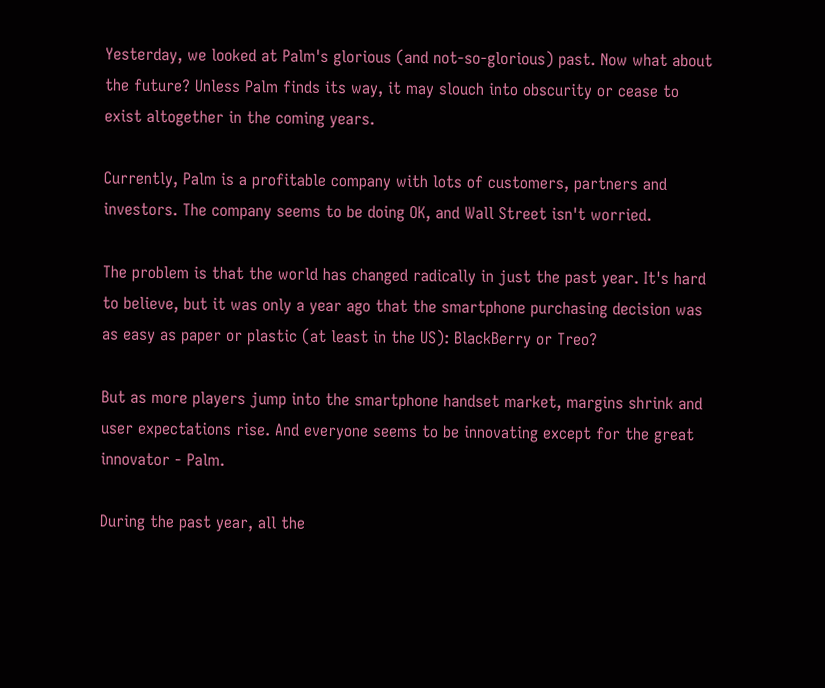Yesterday, we looked at Palm's glorious (and not-so-glorious) past. Now what about the future? Unless Palm finds its way, it may slouch into obscurity or cease to exist altogether in the coming years.

Currently, Palm is a profitable company with lots of customers, partners and investors. The company seems to be doing OK, and Wall Street isn't worried.

The problem is that the world has changed radically in just the past year. It's hard to believe, but it was only a year ago that the smartphone purchasing decision was as easy as paper or plastic (at least in the US): BlackBerry or Treo?

But as more players jump into the smartphone handset market, margins shrink and user expectations rise. And everyone seems to be innovating except for the great innovator - Palm.

During the past year, all the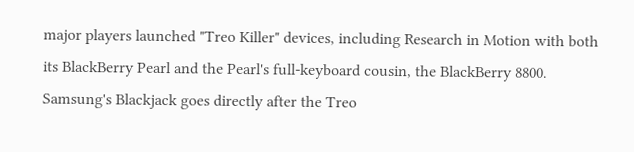major players launched "Treo Killer" devices, including Research in Motion with both its BlackBerry Pearl and the Pearl's full-keyboard cousin, the BlackBerry 8800. Samsung's Blackjack goes directly after the Treo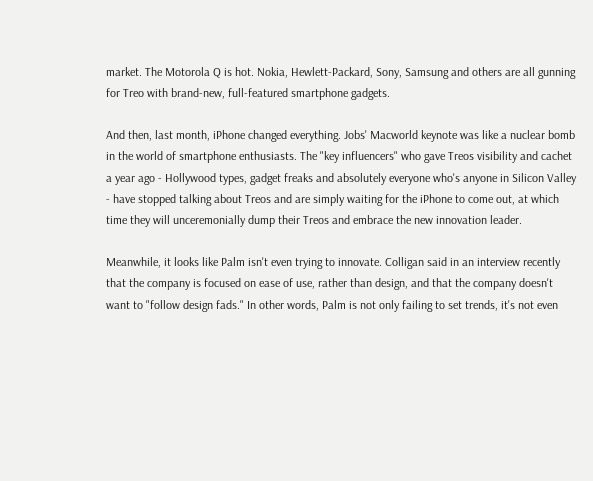market. The Motorola Q is hot. Nokia, Hewlett-Packard, Sony, Samsung and others are all gunning for Treo with brand-new, full-featured smartphone gadgets.

And then, last month, iPhone changed everything. Jobs' Macworld keynote was like a nuclear bomb in the world of smartphone enthusiasts. The "key influencers" who gave Treos visibility and cachet a year ago - Hollywood types, gadget freaks and absolutely everyone who's anyone in Silicon Valley - have stopped talking about Treos and are simply waiting for the iPhone to come out, at which time they will unceremonially dump their Treos and embrace the new innovation leader.

Meanwhile, it looks like Palm isn't even trying to innovate. Colligan said in an interview recently that the company is focused on ease of use, rather than design, and that the company doesn't want to "follow design fads." In other words, Palm is not only failing to set trends, it's not even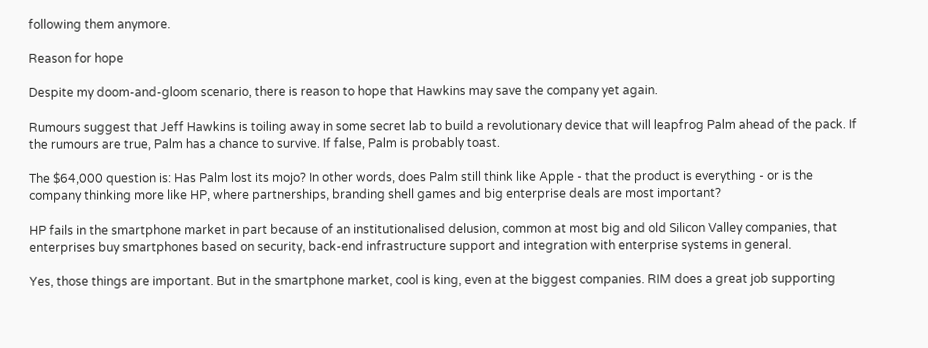following them anymore.

Reason for hope

Despite my doom-and-gloom scenario, there is reason to hope that Hawkins may save the company yet again.

Rumours suggest that Jeff Hawkins is toiling away in some secret lab to build a revolutionary device that will leapfrog Palm ahead of the pack. If the rumours are true, Palm has a chance to survive. If false, Palm is probably toast.

The $64,000 question is: Has Palm lost its mojo? In other words, does Palm still think like Apple - that the product is everything - or is the company thinking more like HP, where partnerships, branding shell games and big enterprise deals are most important?

HP fails in the smartphone market in part because of an institutionalised delusion, common at most big and old Silicon Valley companies, that enterprises buy smartphones based on security, back-end infrastructure support and integration with enterprise systems in general.

Yes, those things are important. But in the smartphone market, cool is king, even at the biggest companies. RIM does a great job supporting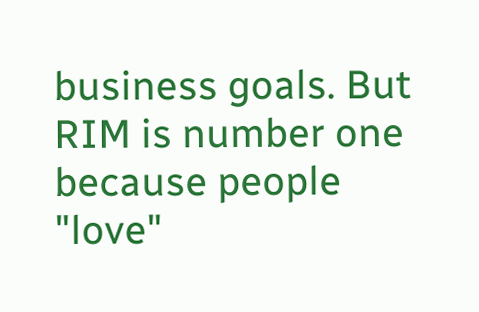business goals. But RIM is number one because people "love"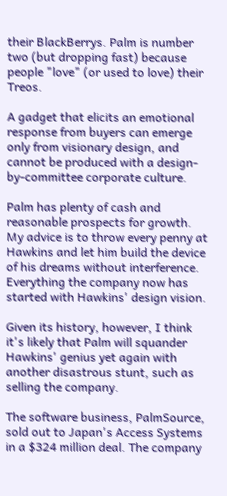their BlackBerrys. Palm is number two (but dropping fast) because people "love" (or used to love) their Treos.

A gadget that elicits an emotional response from buyers can emerge only from visionary design, and cannot be produced with a design-by-committee corporate culture.

Palm has plenty of cash and reasonable prospects for growth. My advice is to throw every penny at Hawkins and let him build the device of his dreams without interference. Everything the company now has started with Hawkins' design vision.

Given its history, however, I think it's likely that Palm will squander Hawkins' genius yet again with another disastrous stunt, such as selling the company.

The software business, PalmSource, sold out to Japan's Access Systems in a $324 million deal. The company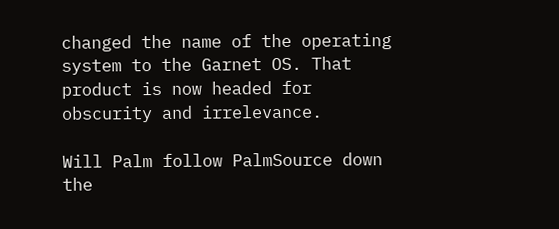changed the name of the operating system to the Garnet OS. That product is now headed for obscurity and irrelevance.

Will Palm follow PalmSource down the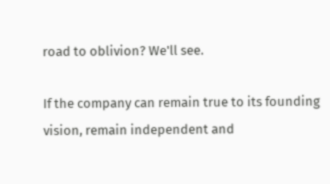road to oblivion? We'll see.

If the company can remain true to its founding vision, remain independent and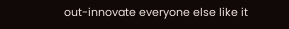out-innovate everyone else like it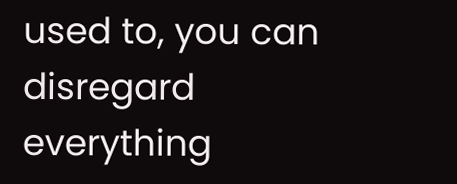used to, you can disregard everything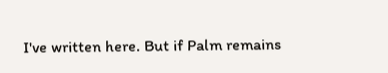I've written here. But if Palm remains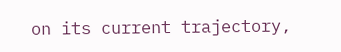on its current trajectory,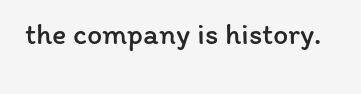the company is history.